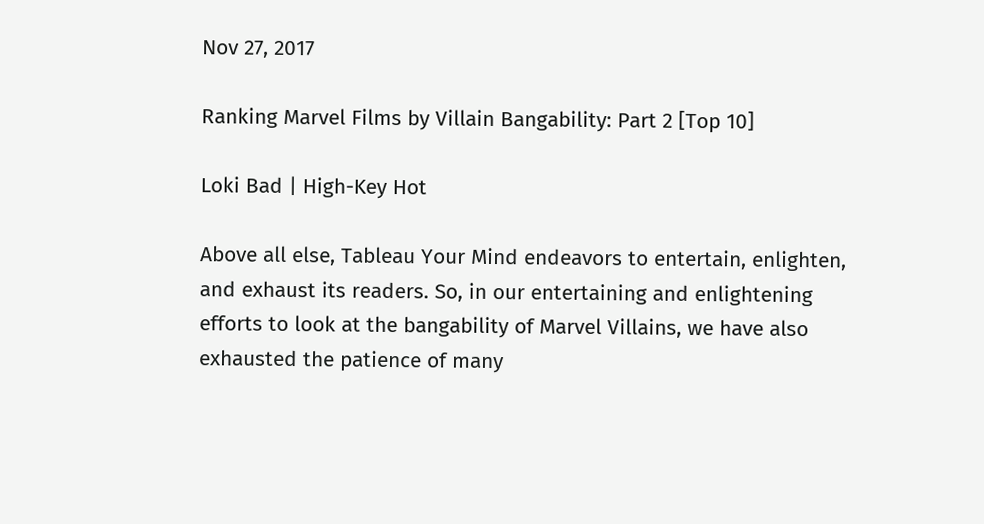Nov 27, 2017

Ranking Marvel Films by Villain Bangability: Part 2 [Top 10]

Loki Bad | High-Key Hot

Above all else, Tableau Your Mind endeavors to entertain, enlighten, and exhaust its readers. So, in our entertaining and enlightening efforts to look at the bangability of Marvel Villains, we have also exhausted the patience of many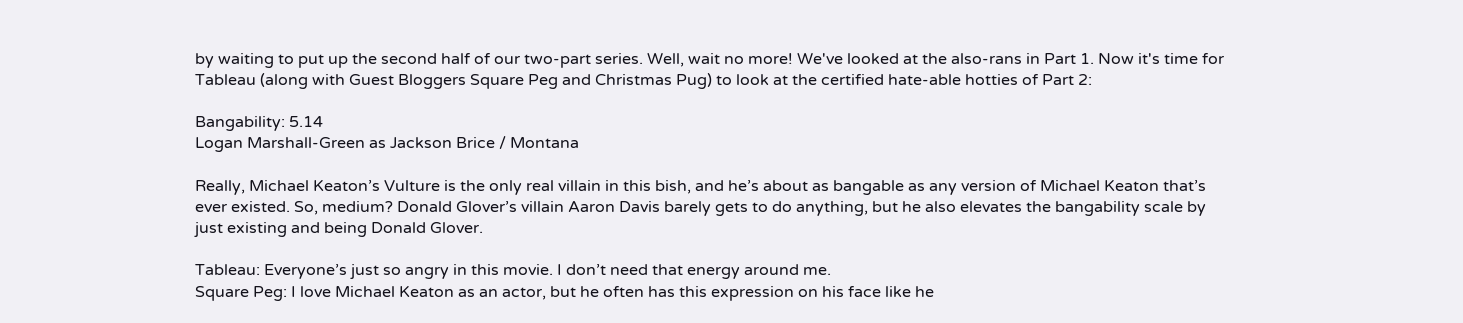by waiting to put up the second half of our two-part series. Well, wait no more! We've looked at the also-rans in Part 1. Now it's time for Tableau (along with Guest Bloggers Square Peg and Christmas Pug) to look at the certified hate-able hotties of Part 2:

Bangability: 5.14
Logan Marshall-Green as Jackson Brice / Montana

Really, Michael Keaton’s Vulture is the only real villain in this bish, and he’s about as bangable as any version of Michael Keaton that’s ever existed. So, medium? Donald Glover’s villain Aaron Davis barely gets to do anything, but he also elevates the bangability scale by just existing and being Donald Glover.

Tableau: Everyone’s just so angry in this movie. I don’t need that energy around me.
Square Peg: I love Michael Keaton as an actor, but he often has this expression on his face like he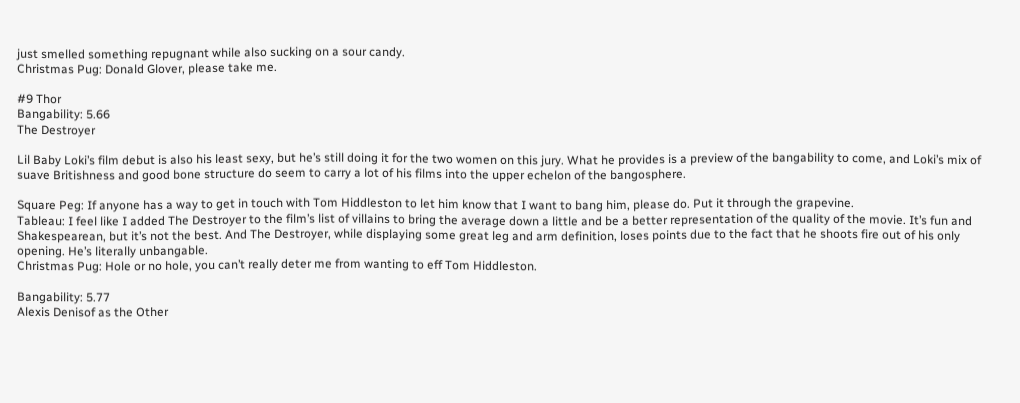just smelled something repugnant while also sucking on a sour candy.
Christmas Pug: Donald Glover, please take me.

#9 Thor
Bangability: 5.66
The Destroyer

Lil Baby Loki’s film debut is also his least sexy, but he’s still doing it for the two women on this jury. What he provides is a preview of the bangability to come, and Loki’s mix of suave Britishness and good bone structure do seem to carry a lot of his films into the upper echelon of the bangosphere.

Square Peg: If anyone has a way to get in touch with Tom Hiddleston to let him know that I want to bang him, please do. Put it through the grapevine.
Tableau: I feel like I added The Destroyer to the film’s list of villains to bring the average down a little and be a better representation of the quality of the movie. It’s fun and Shakespearean, but it’s not the best. And The Destroyer, while displaying some great leg and arm definition, loses points due to the fact that he shoots fire out of his only opening. He’s literally unbangable.
Christmas Pug: Hole or no hole, you can’t really deter me from wanting to eff Tom Hiddleston.

Bangability: 5.77
Alexis Denisof as the Other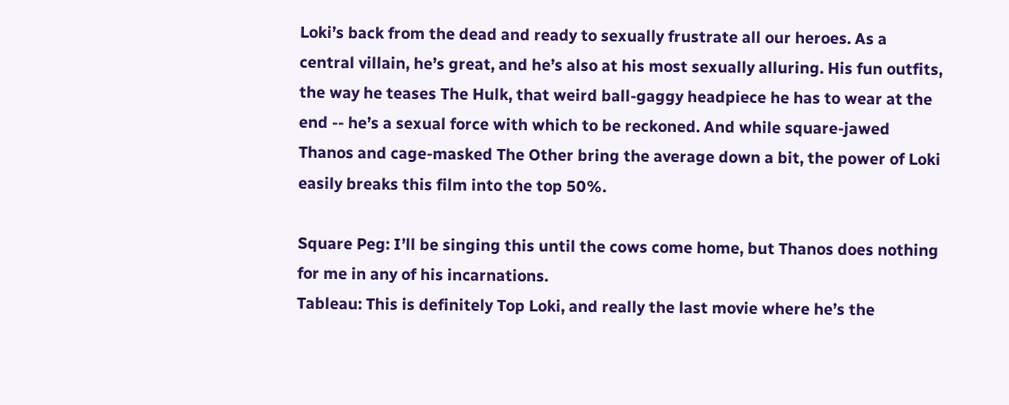Loki’s back from the dead and ready to sexually frustrate all our heroes. As a central villain, he’s great, and he’s also at his most sexually alluring. His fun outfits, the way he teases The Hulk, that weird ball-gaggy headpiece he has to wear at the end -- he’s a sexual force with which to be reckoned. And while square-jawed Thanos and cage-masked The Other bring the average down a bit, the power of Loki easily breaks this film into the top 50%.

Square Peg: I’ll be singing this until the cows come home, but Thanos does nothing for me in any of his incarnations.
Tableau: This is definitely Top Loki, and really the last movie where he’s the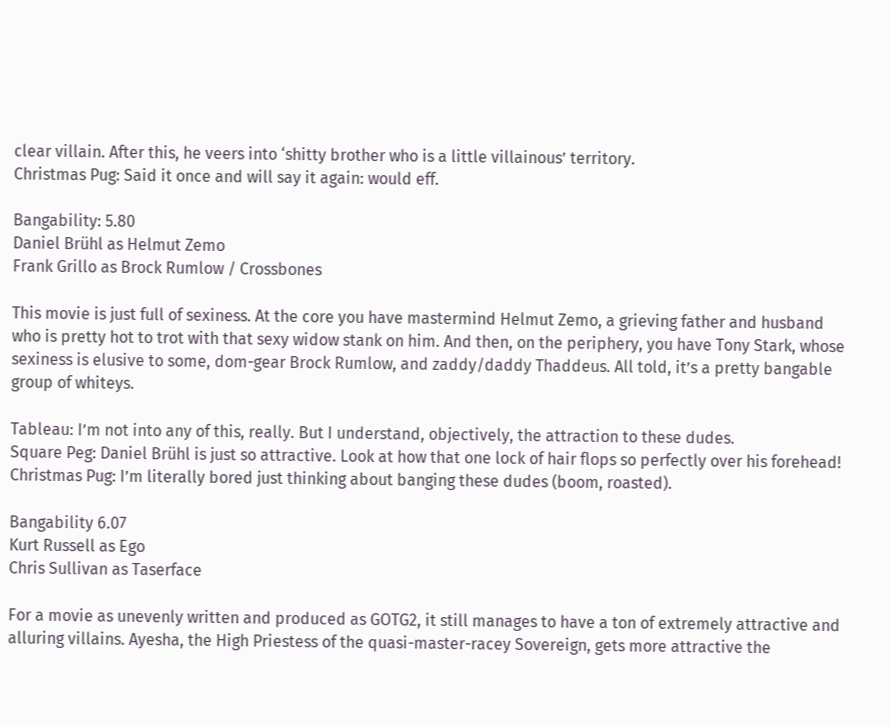clear villain. After this, he veers into ‘shitty brother who is a little villainous’ territory.
Christmas Pug: Said it once and will say it again: would eff.

Bangability: 5.80
Daniel Brühl as Helmut Zemo
Frank Grillo as Brock Rumlow / Crossbones

This movie is just full of sexiness. At the core you have mastermind Helmut Zemo, a grieving father and husband who is pretty hot to trot with that sexy widow stank on him. And then, on the periphery, you have Tony Stark, whose sexiness is elusive to some, dom-gear Brock Rumlow, and zaddy/daddy Thaddeus. All told, it’s a pretty bangable group of whiteys.

Tableau: I’m not into any of this, really. But I understand, objectively, the attraction to these dudes.
Square Peg: Daniel Brühl is just so attractive. Look at how that one lock of hair flops so perfectly over his forehead!
Christmas Pug: I’m literally bored just thinking about banging these dudes (boom, roasted).

Bangability 6.07
Kurt Russell as Ego
Chris Sullivan as Taserface

For a movie as unevenly written and produced as GOTG2, it still manages to have a ton of extremely attractive and alluring villains. Ayesha, the High Priestess of the quasi-master-racey Sovereign, gets more attractive the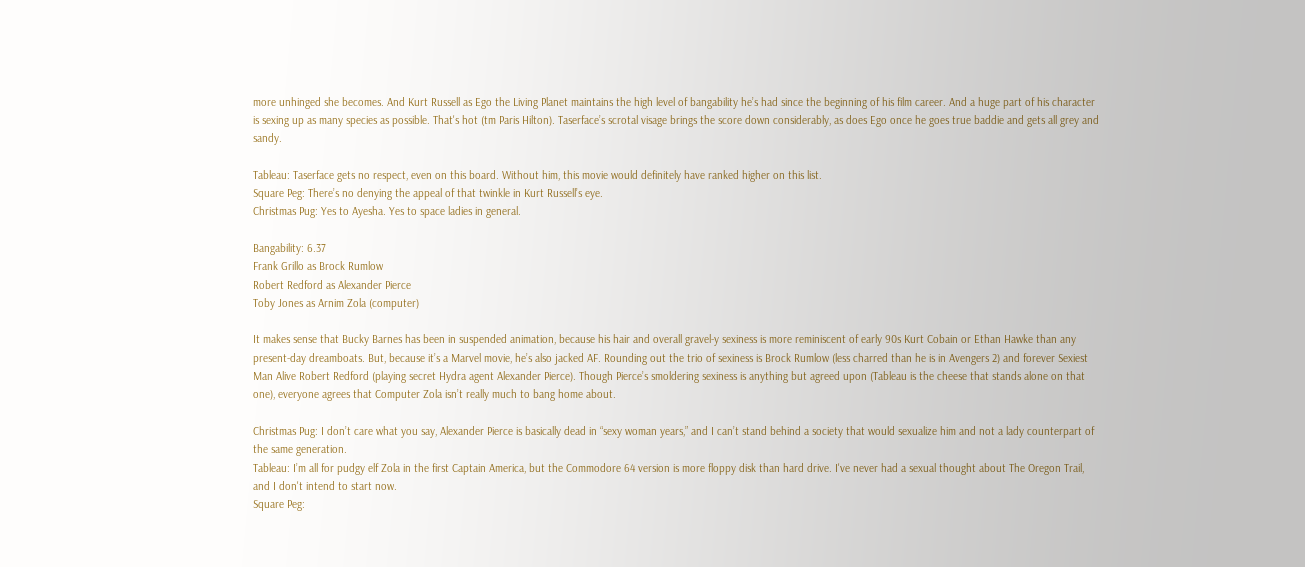more unhinged she becomes. And Kurt Russell as Ego the Living Planet maintains the high level of bangability he’s had since the beginning of his film career. And a huge part of his character is sexing up as many species as possible. That's hot (tm Paris Hilton). Taserface’s scrotal visage brings the score down considerably, as does Ego once he goes true baddie and gets all grey and sandy.

Tableau: Taserface gets no respect, even on this board. Without him, this movie would definitely have ranked higher on this list.
Square Peg: There’s no denying the appeal of that twinkle in Kurt Russell’s eye.
Christmas Pug: Yes to Ayesha. Yes to space ladies in general.

Bangability: 6.37
Frank Grillo as Brock Rumlow
Robert Redford as Alexander Pierce
Toby Jones as Arnim Zola (computer)

It makes sense that Bucky Barnes has been in suspended animation, because his hair and overall gravel-y sexiness is more reminiscent of early 90s Kurt Cobain or Ethan Hawke than any present-day dreamboats. But, because it’s a Marvel movie, he’s also jacked AF. Rounding out the trio of sexiness is Brock Rumlow (less charred than he is in Avengers 2) and forever Sexiest Man Alive Robert Redford (playing secret Hydra agent Alexander Pierce). Though Pierce’s smoldering sexiness is anything but agreed upon (Tableau is the cheese that stands alone on that one), everyone agrees that Computer Zola isn’t really much to bang home about.

Christmas Pug: I don’t care what you say, Alexander Pierce is basically dead in “sexy woman years,” and I can’t stand behind a society that would sexualize him and not a lady counterpart of the same generation.
Tableau: I’m all for pudgy elf Zola in the first Captain America, but the Commodore 64 version is more floppy disk than hard drive. I've never had a sexual thought about The Oregon Trail, and I don't intend to start now.
Square Peg: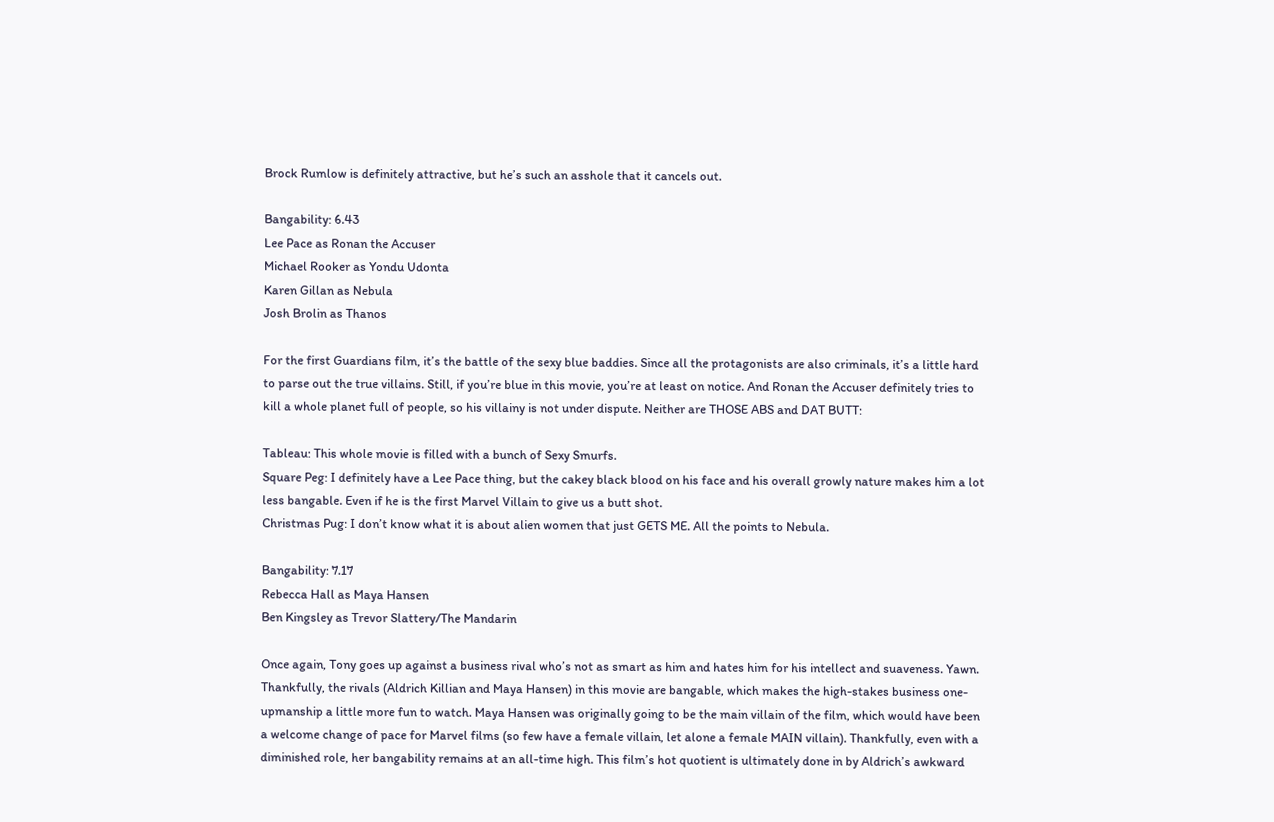Brock Rumlow is definitely attractive, but he’s such an asshole that it cancels out.

Bangability: 6.43
Lee Pace as Ronan the Accuser
Michael Rooker as Yondu Udonta
Karen Gillan as Nebula
Josh Brolin as Thanos

For the first Guardians film, it’s the battle of the sexy blue baddies. Since all the protagonists are also criminals, it’s a little hard to parse out the true villains. Still, if you’re blue in this movie, you’re at least on notice. And Ronan the Accuser definitely tries to kill a whole planet full of people, so his villainy is not under dispute. Neither are THOSE ABS and DAT BUTT:

Tableau: This whole movie is filled with a bunch of Sexy Smurfs.
Square Peg: I definitely have a Lee Pace thing, but the cakey black blood on his face and his overall growly nature makes him a lot less bangable. Even if he is the first Marvel Villain to give us a butt shot.
Christmas Pug: I don’t know what it is about alien women that just GETS ME. All the points to Nebula.

Bangability: 7.17
Rebecca Hall as Maya Hansen
Ben Kingsley as Trevor Slattery/The Mandarin

Once again, Tony goes up against a business rival who’s not as smart as him and hates him for his intellect and suaveness. Yawn. Thankfully, the rivals (Aldrich Killian and Maya Hansen) in this movie are bangable, which makes the high-stakes business one-upmanship a little more fun to watch. Maya Hansen was originally going to be the main villain of the film, which would have been a welcome change of pace for Marvel films (so few have a female villain, let alone a female MAIN villain). Thankfully, even with a diminished role, her bangability remains at an all-time high. This film’s hot quotient is ultimately done in by Aldrich’s awkward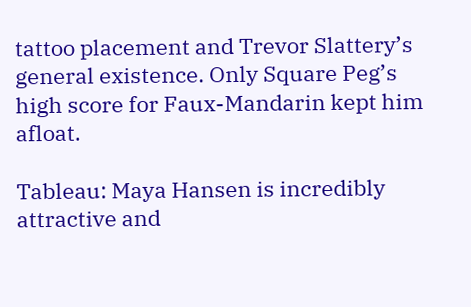tattoo placement and Trevor Slattery’s general existence. Only Square Peg’s high score for Faux-Mandarin kept him afloat.

Tableau: Maya Hansen is incredibly attractive and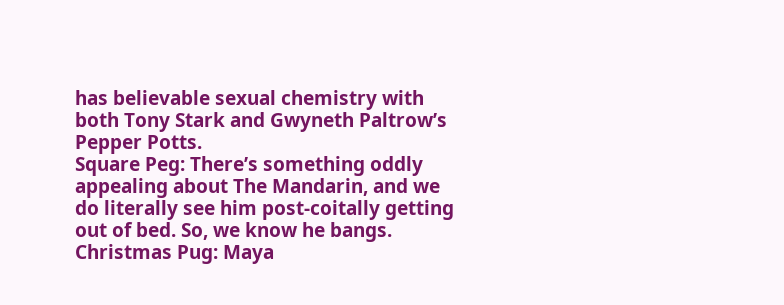has believable sexual chemistry with both Tony Stark and Gwyneth Paltrow’s Pepper Potts.
Square Peg: There’s something oddly appealing about The Mandarin, and we do literally see him post-coitally getting out of bed. So, we know he bangs.
Christmas Pug: Maya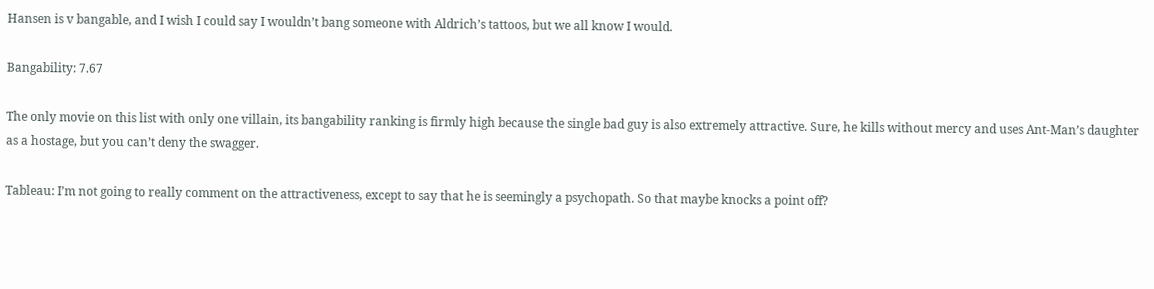Hansen is v bangable, and I wish I could say I wouldn’t bang someone with Aldrich’s tattoos, but we all know I would.

Bangability: 7.67

The only movie on this list with only one villain, its bangability ranking is firmly high because the single bad guy is also extremely attractive. Sure, he kills without mercy and uses Ant-Man’s daughter as a hostage, but you can’t deny the swagger.

Tableau: I’m not going to really comment on the attractiveness, except to say that he is seemingly a psychopath. So that maybe knocks a point off?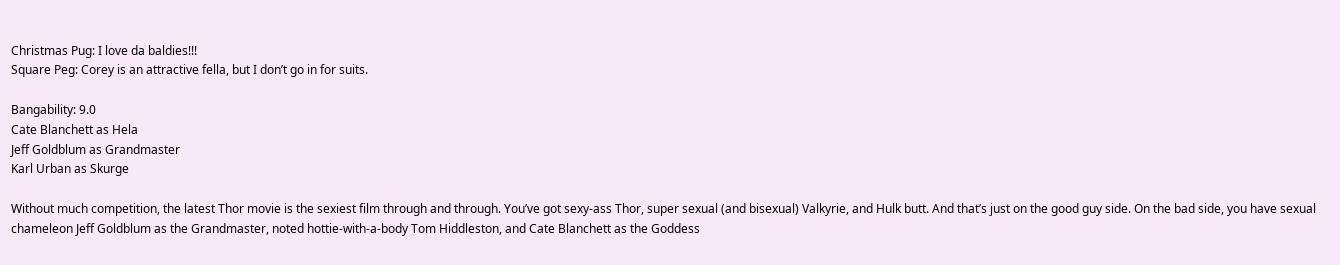Christmas Pug: I love da baldies!!!
Square Peg: Corey is an attractive fella, but I don’t go in for suits.

Bangability: 9.0
Cate Blanchett as Hela
Jeff Goldblum as Grandmaster
Karl Urban as Skurge

Without much competition, the latest Thor movie is the sexiest film through and through. You’ve got sexy-ass Thor, super sexual (and bisexual) Valkyrie, and Hulk butt. And that’s just on the good guy side. On the bad side, you have sexual chameleon Jeff Goldblum as the Grandmaster, noted hottie-with-a-body Tom Hiddleston, and Cate Blanchett as the Goddess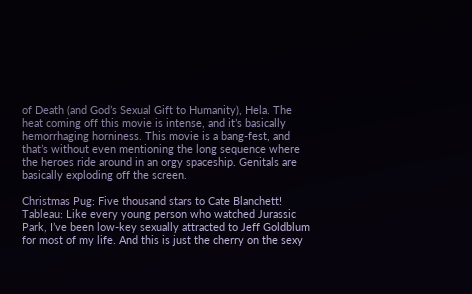of Death (and God’s Sexual Gift to Humanity), Hela. The heat coming off this movie is intense, and it’s basically hemorrhaging horniness. This movie is a bang-fest, and that’s without even mentioning the long sequence where the heroes ride around in an orgy spaceship. Genitals are basically exploding off the screen.

Christmas Pug: Five thousand stars to Cate Blanchett!
Tableau: Like every young person who watched Jurassic Park, I’ve been low-key sexually attracted to Jeff Goldblum for most of my life. And this is just the cherry on the sexy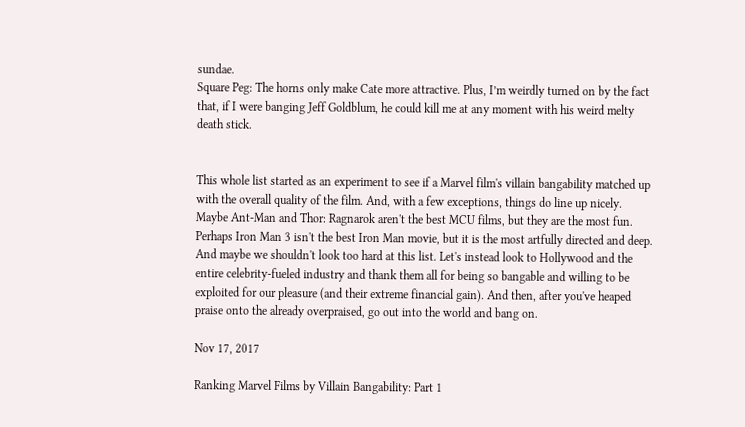sundae.
Square Peg: The horns only make Cate more attractive. Plus, I’m weirdly turned on by the fact that, if I were banging Jeff Goldblum, he could kill me at any moment with his weird melty death stick.


This whole list started as an experiment to see if a Marvel film's villain bangability matched up with the overall quality of the film. And, with a few exceptions, things do line up nicely. Maybe Ant-Man and Thor: Ragnarok aren't the best MCU films, but they are the most fun. Perhaps Iron Man 3 isn't the best Iron Man movie, but it is the most artfully directed and deep. And maybe we shouldn't look too hard at this list. Let's instead look to Hollywood and the entire celebrity-fueled industry and thank them all for being so bangable and willing to be exploited for our pleasure (and their extreme financial gain). And then, after you've heaped praise onto the already overpraised, go out into the world and bang on.

Nov 17, 2017

Ranking Marvel Films by Villain Bangability: Part 1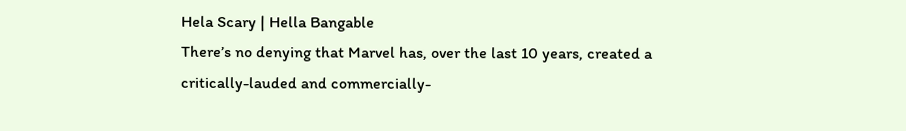Hela Scary | Hella Bangable
There’s no denying that Marvel has, over the last 10 years, created a critically-lauded and commercially-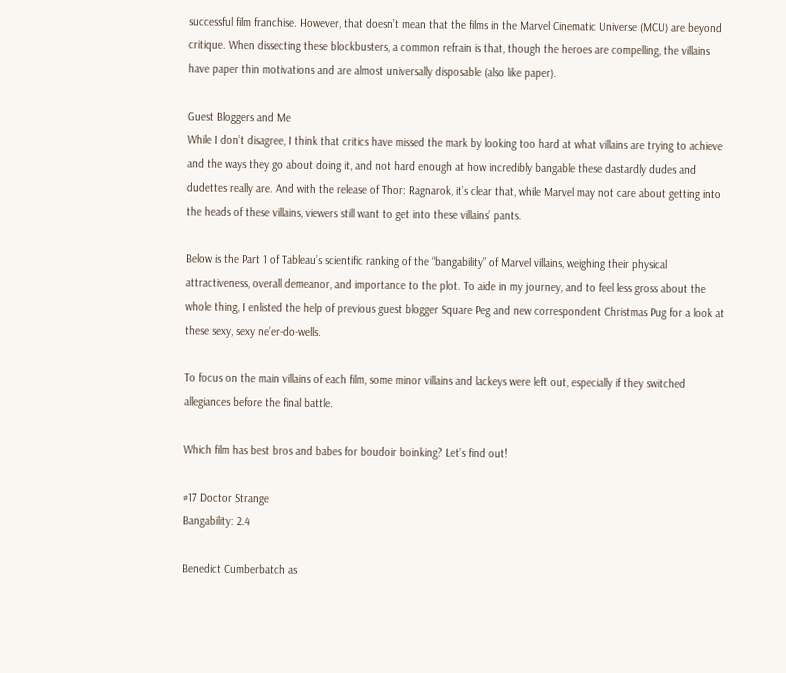successful film franchise. However, that doesn’t mean that the films in the Marvel Cinematic Universe (MCU) are beyond critique. When dissecting these blockbusters, a common refrain is that, though the heroes are compelling, the villains have paper thin motivations and are almost universally disposable (also like paper).

Guest Bloggers and Me
While I don’t disagree, I think that critics have missed the mark by looking too hard at what villains are trying to achieve and the ways they go about doing it, and not hard enough at how incredibly bangable these dastardly dudes and dudettes really are. And with the release of Thor: Ragnarok, it’s clear that, while Marvel may not care about getting into the heads of these villains, viewers still want to get into these villains’ pants.

Below is the Part 1 of Tableau’s scientific ranking of the “bangability” of Marvel villains, weighing their physical attractiveness, overall demeanor, and importance to the plot. To aide in my journey, and to feel less gross about the whole thing, I enlisted the help of previous guest blogger Square Peg and new correspondent Christmas Pug for a look at these sexy, sexy ne’er-do-wells.

To focus on the main villains of each film, some minor villains and lackeys were left out, especially if they switched allegiances before the final battle.

Which film has best bros and babes for boudoir boinking? Let’s find out!

#17 Doctor Strange
Bangability: 2.4

Benedict Cumberbatch as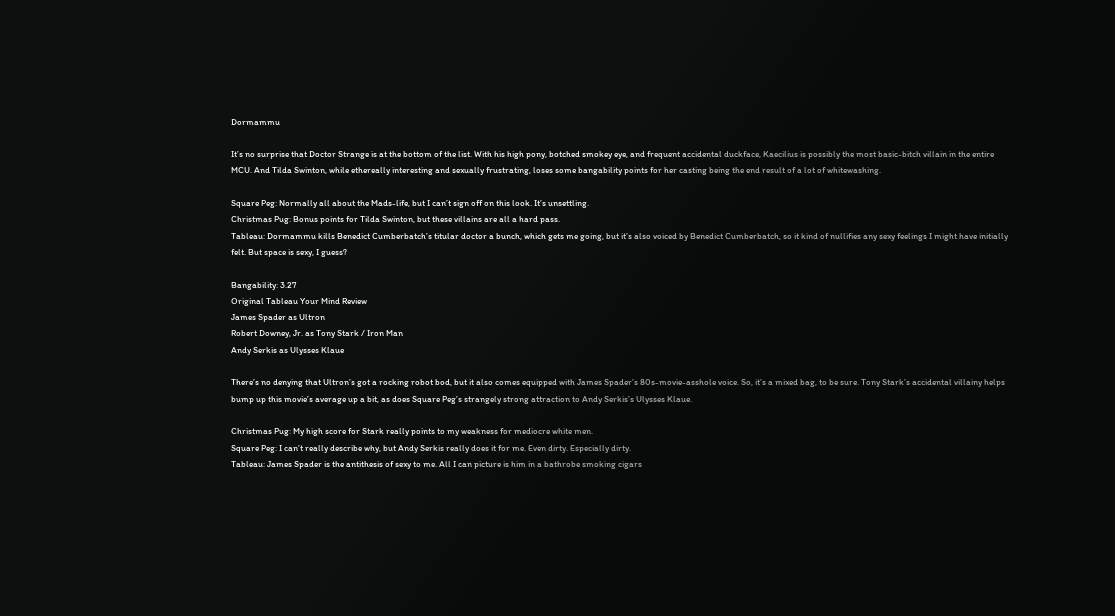Dormammu

It’s no surprise that Doctor Strange is at the bottom of the list. With his high pony, botched smokey eye, and frequent accidental duckface, Kaecilius is possibly the most basic-bitch villain in the entire MCU. And Tilda Swinton, while ethereally interesting and sexually frustrating, loses some bangability points for her casting being the end result of a lot of whitewashing.

Square Peg: Normally all about the Mads-life, but I can’t sign off on this look. It’s unsettling.
Christmas Pug: Bonus points for Tilda Swinton, but these villains are all a hard pass.
Tableau: Dormammu kills Benedict Cumberbatch’s titular doctor a bunch, which gets me going, but it’s also voiced by Benedict Cumberbatch, so it kind of nullifies any sexy feelings I might have initially felt. But space is sexy, I guess?

Bangability: 3.27
Original Tableau Your Mind Review
James Spader as Ultron
Robert Downey, Jr. as Tony Stark / Iron Man
Andy Serkis as Ulysses Klaue

There’s no denying that Ultron’s got a rocking robot bod, but it also comes equipped with James Spader’s 80s-movie-asshole voice. So, it’s a mixed bag, to be sure. Tony Stark’s accidental villainy helps bump up this movie’s average up a bit, as does Square Peg’s strangely strong attraction to Andy Serkis’s Ulysses Klaue.

Christmas Pug: My high score for Stark really points to my weakness for mediocre white men.
Square Peg: I can’t really describe why, but Andy Serkis really does it for me. Even dirty. Especially dirty.
Tableau: James Spader is the antithesis of sexy to me. All I can picture is him in a bathrobe smoking cigars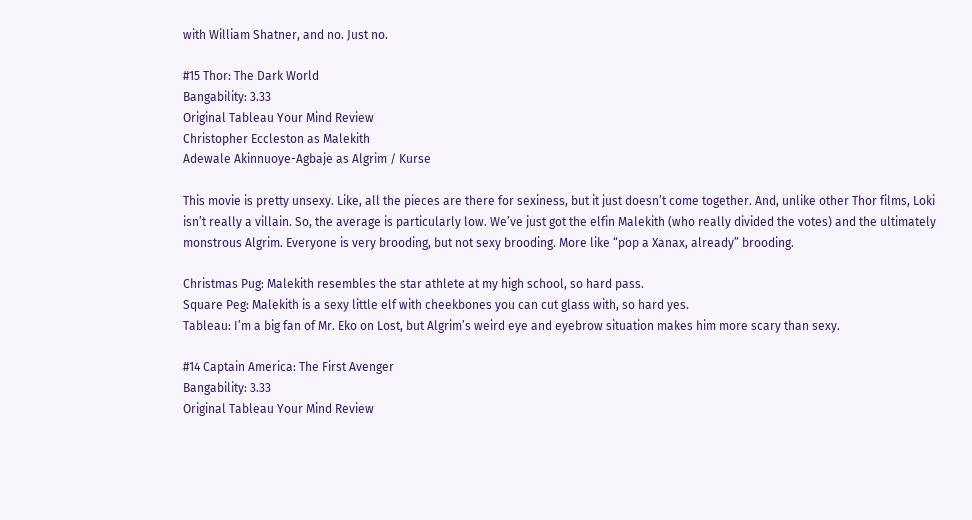with William Shatner, and no. Just no.

#15 Thor: The Dark World
Bangability: 3.33
Original Tableau Your Mind Review
Christopher Eccleston as Malekith
Adewale Akinnuoye-Agbaje as Algrim / Kurse

This movie is pretty unsexy. Like, all the pieces are there for sexiness, but it just doesn’t come together. And, unlike other Thor films, Loki isn’t really a villain. So, the average is particularly low. We’ve just got the elfin Malekith (who really divided the votes) and the ultimately monstrous Algrim. Everyone is very brooding, but not sexy brooding. More like “pop a Xanax, already” brooding.

Christmas Pug: Malekith resembles the star athlete at my high school, so hard pass.
Square Peg: Malekith is a sexy little elf with cheekbones you can cut glass with, so hard yes.
Tableau: I’m a big fan of Mr. Eko on Lost, but Algrim’s weird eye and eyebrow situation makes him more scary than sexy.

#14 Captain America: The First Avenger
Bangability: 3.33
Original Tableau Your Mind Review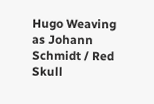Hugo Weaving as Johann Schmidt / Red Skull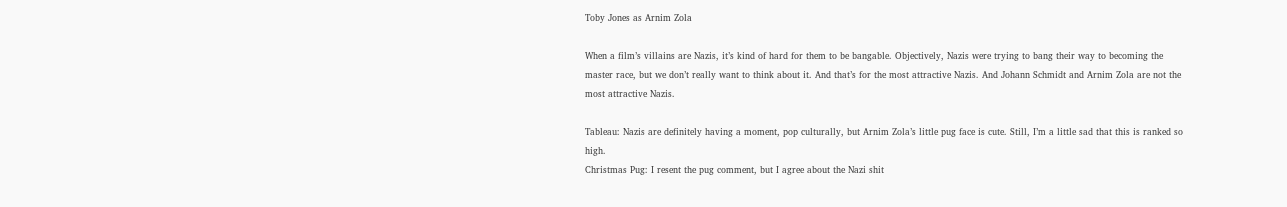Toby Jones as Arnim Zola

When a film’s villains are Nazis, it’s kind of hard for them to be bangable. Objectively, Nazis were trying to bang their way to becoming the master race, but we don’t really want to think about it. And that’s for the most attractive Nazis. And Johann Schmidt and Arnim Zola are not the most attractive Nazis.

Tableau: Nazis are definitely having a moment, pop culturally, but Arnim Zola’s little pug face is cute. Still, I’m a little sad that this is ranked so high.
Christmas Pug: I resent the pug comment, but I agree about the Nazi shit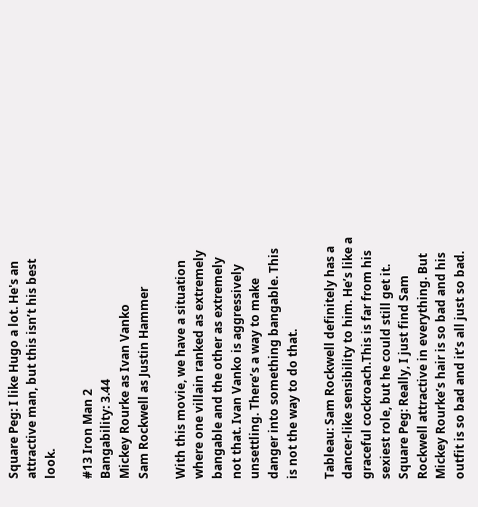Square Peg: I like Hugo a lot. He's an attractive man, but this isn’t his best look.

#13 Iron Man 2
Bangability: 3.44
Mickey Rourke as Ivan Vanko
Sam Rockwell as Justin Hammer

With this movie, we have a situation where one villain ranked as extremely bangable and the other as extremely not that. Ivan Vanko is aggressively unsettling. There’s a way to make danger into something bangable. This is not the way to do that.

Tableau: Sam Rockwell definitely has a dancer-like sensibility to him. He’s like a graceful cockroach.This is far from his sexiest role, but he could still get it.
Square Peg: Really, I just find Sam Rockwell attractive in everything. But Mickey Rourke’s hair is so bad and his outfit is so bad and it’s all just so bad.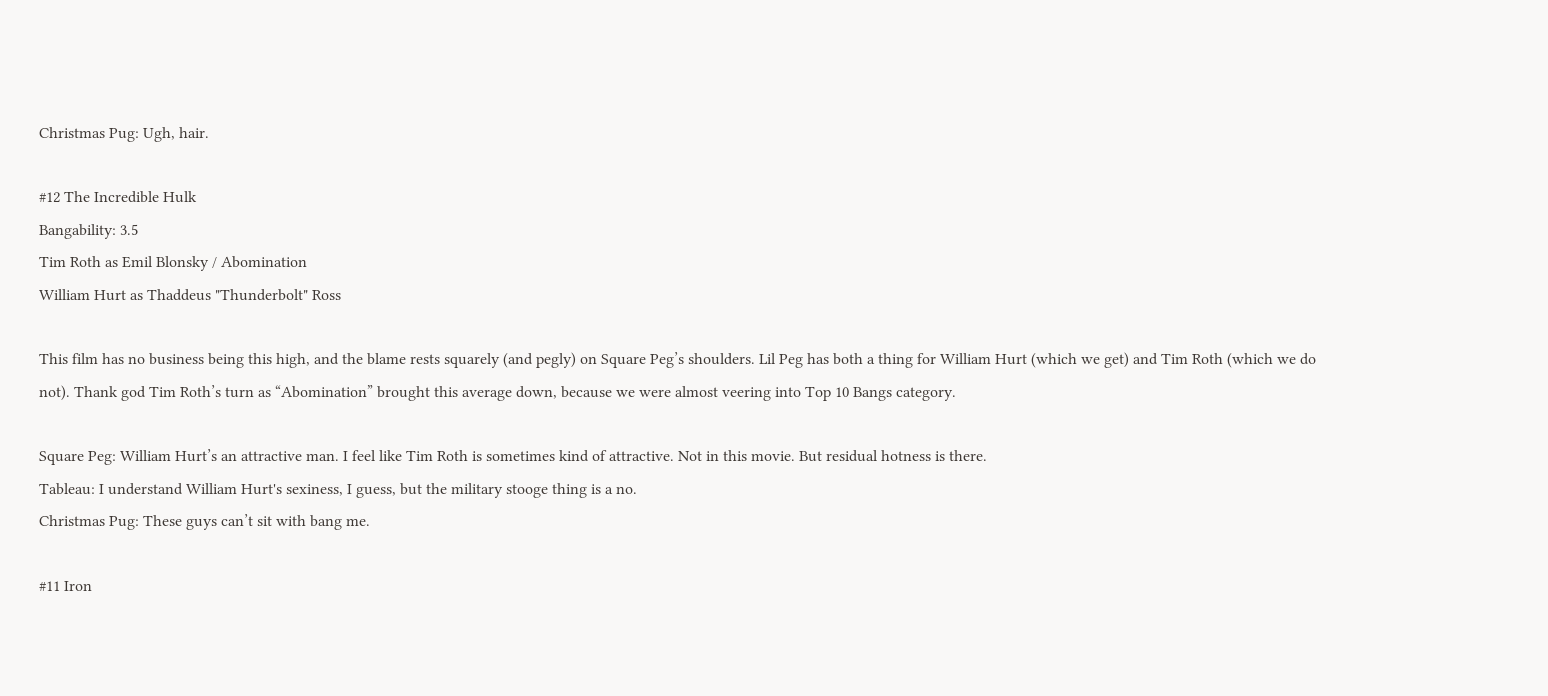Christmas Pug: Ugh, hair.

#12 The Incredible Hulk
Bangability: 3.5
Tim Roth as Emil Blonsky / Abomination
William Hurt as Thaddeus "Thunderbolt" Ross

This film has no business being this high, and the blame rests squarely (and pegly) on Square Peg’s shoulders. Lil Peg has both a thing for William Hurt (which we get) and Tim Roth (which we do not). Thank god Tim Roth’s turn as “Abomination” brought this average down, because we were almost veering into Top 10 Bangs category.

Square Peg: William Hurt’s an attractive man. I feel like Tim Roth is sometimes kind of attractive. Not in this movie. But residual hotness is there.
Tableau: I understand William Hurt's sexiness, I guess, but the military stooge thing is a no.
Christmas Pug: These guys can’t sit with bang me.

#11 Iron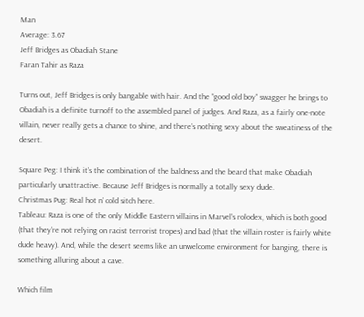Man
Average: 3.67
Jeff Bridges as Obadiah Stane
Faran Tahir as Raza

Turns out, Jeff Bridges is only bangable with hair. And the “good old boy” swagger he brings to Obadiah is a definite turnoff to the assembled panel of judges. And Raza, as a fairly one-note villain, never really gets a chance to shine, and there’s nothing sexy about the sweatiness of the desert.

Square Peg: I think it’s the combination of the baldness and the beard that make Obadiah particularly unattractive. Because Jeff Bridges is normally a totally sexy dude.
Christmas Pug: Real hot n’ cold sitch here.
Tableau: Raza is one of the only Middle Eastern villains in Marvel’s rolodex, which is both good (that they’re not relying on racist terrorist tropes) and bad (that the villain roster is fairly white dude heavy). And, while the desert seems like an unwelcome environment for banging, there is something alluring about a cave.

Which film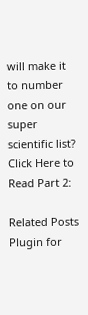will make it to number one on our super scientific list? Click Here to Read Part 2:

Related Posts Plugin for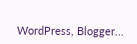WordPress, Blogger...